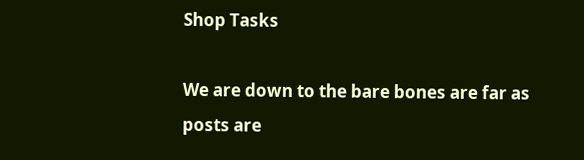Shop Tasks

We are down to the bare bones are far as posts are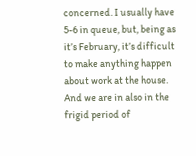concerned. I usually have 5-6 in queue, but, being as it’s February, it’s difficult to make anything happen about work at the house. And we are in also in the frigid period of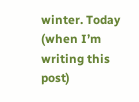winter. Today (when I’m writing this post)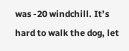was -20 windchill. It’s hard to walk the dog, let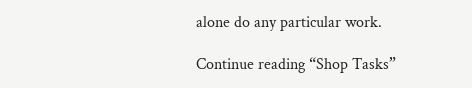alone do any particular work.

Continue reading “Shop Tasks”